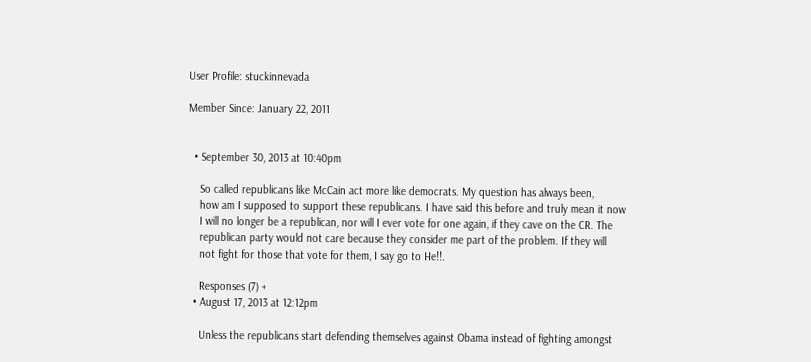User Profile: stuckinnevada

Member Since: January 22, 2011


  • September 30, 2013 at 10:40pm

    So called republicans like McCain act more like democrats. My question has always been,
    how am I supposed to support these republicans. I have said this before and truly mean it now
    I will no longer be a republican, nor will I ever vote for one again, if they cave on the CR. The
    republican party would not care because they consider me part of the problem. If they will
    not fight for those that vote for them, I say go to He!!.

    Responses (7) +
  • August 17, 2013 at 12:12pm

    Unless the republicans start defending themselves against Obama instead of fighting amongst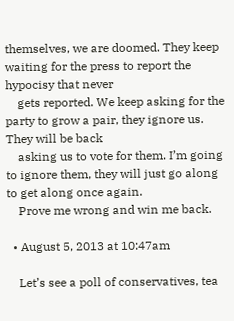themselves, we are doomed. They keep waiting for the press to report the hypocisy that never
    gets reported. We keep asking for the party to grow a pair, they ignore us. They will be back
    asking us to vote for them. I’m going to ignore them, they will just go along to get along once again.
    Prove me wrong and win me back.

  • August 5, 2013 at 10:47am

    Let’s see a poll of conservatives, tea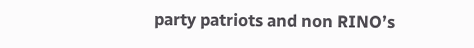party patriots and non RINO’s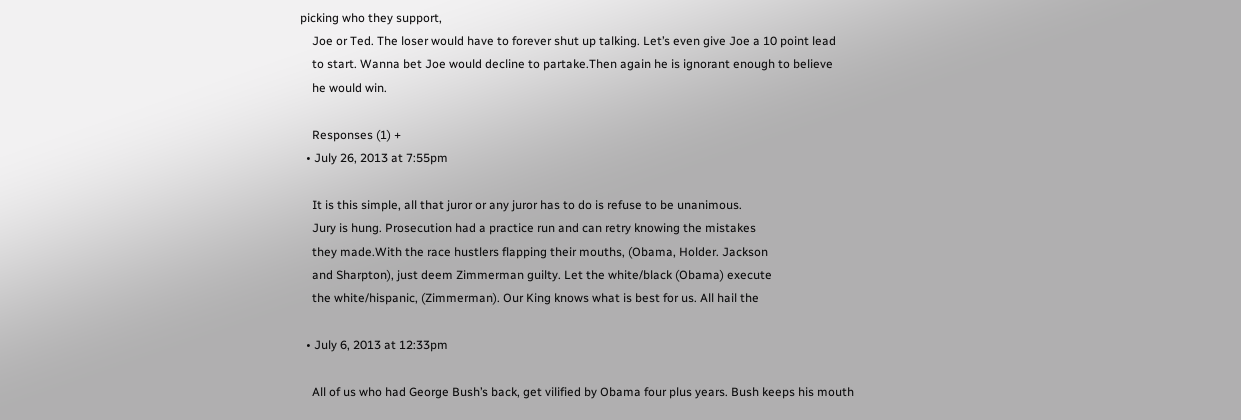picking who they support,
    Joe or Ted. The loser would have to forever shut up talking. Let’s even give Joe a 10 point lead
    to start. Wanna bet Joe would decline to partake.Then again he is ignorant enough to believe
    he would win.

    Responses (1) +
  • July 26, 2013 at 7:55pm

    It is this simple, all that juror or any juror has to do is refuse to be unanimous.
    Jury is hung. Prosecution had a practice run and can retry knowing the mistakes
    they made.With the race hustlers flapping their mouths, (Obama, Holder. Jackson
    and Sharpton), just deem Zimmerman guilty. Let the white/black (Obama) execute
    the white/hispanic, (Zimmerman). Our King knows what is best for us. All hail the

  • July 6, 2013 at 12:33pm

    All of us who had George Bush’s back, get vilified by Obama four plus years. Bush keeps his mouth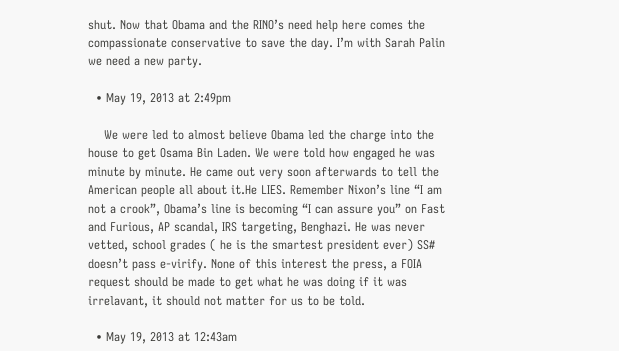shut. Now that Obama and the RINO’s need help here comes the compassionate conservative to save the day. I’m with Sarah Palin we need a new party.

  • May 19, 2013 at 2:49pm

    We were led to almost believe Obama led the charge into the house to get Osama Bin Laden. We were told how engaged he was minute by minute. He came out very soon afterwards to tell the American people all about it.He LIES. Remember Nixon’s line “I am not a crook”, Obama’s line is becoming “I can assure you” on Fast and Furious, AP scandal, IRS targeting, Benghazi. He was never vetted, school grades ( he is the smartest president ever) SS# doesn’t pass e-virify. None of this interest the press, a FOIA request should be made to get what he was doing if it was irrelavant, it should not matter for us to be told.

  • May 19, 2013 at 12:43am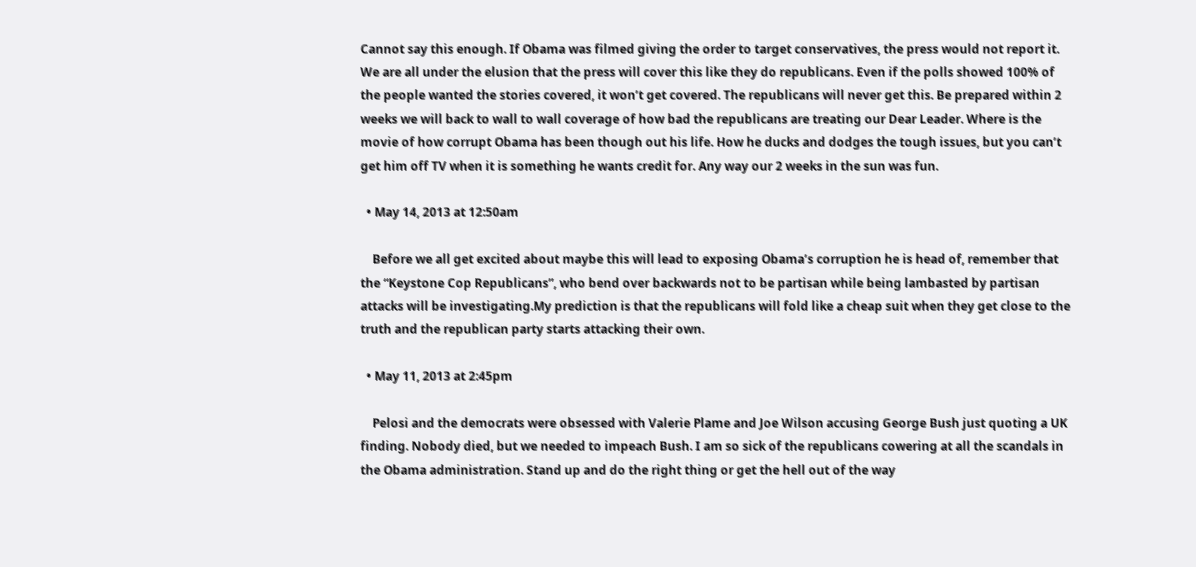Cannot say this enough. If Obama was filmed giving the order to target conservatives, the press would not report it. We are all under the elusion that the press will cover this like they do republicans. Even if the polls showed 100% of the people wanted the stories covered, it won’t get covered. The republicans will never get this. Be prepared within 2 weeks we will back to wall to wall coverage of how bad the republicans are treating our Dear Leader. Where is the movie of how corrupt Obama has been though out his life. How he ducks and dodges the tough issues, but you can’t get him off TV when it is something he wants credit for. Any way our 2 weeks in the sun was fun.

  • May 14, 2013 at 12:50am

    Before we all get excited about maybe this will lead to exposing Obama’s corruption he is head of, remember that the “Keystone Cop Republicans”, who bend over backwards not to be partisan while being lambasted by partisan attacks will be investigating.My prediction is that the republicans will fold like a cheap suit when they get close to the truth and the republican party starts attacking their own.

  • May 11, 2013 at 2:45pm

    Pelosi and the democrats were obsessed with Valerie Plame and Joe Wilson accusing George Bush just quoting a UK finding. Nobody died, but we needed to impeach Bush. I am so sick of the republicans cowering at all the scandals in the Obama administration. Stand up and do the right thing or get the hell out of the way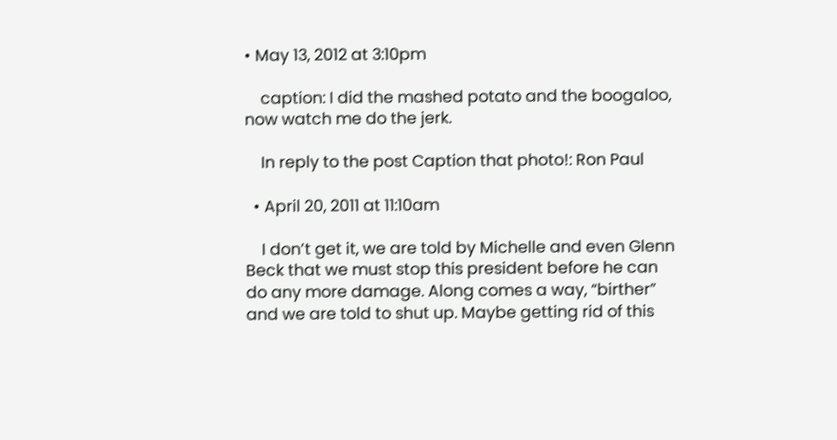• May 13, 2012 at 3:10pm

    caption: I did the mashed potato and the boogaloo, now watch me do the jerk.

    In reply to the post Caption that photo!: Ron Paul

  • April 20, 2011 at 11:10am

    I don’t get it, we are told by Michelle and even Glenn Beck that we must stop this president before he can do any more damage. Along comes a way, “birther” and we are told to shut up. Maybe getting rid of this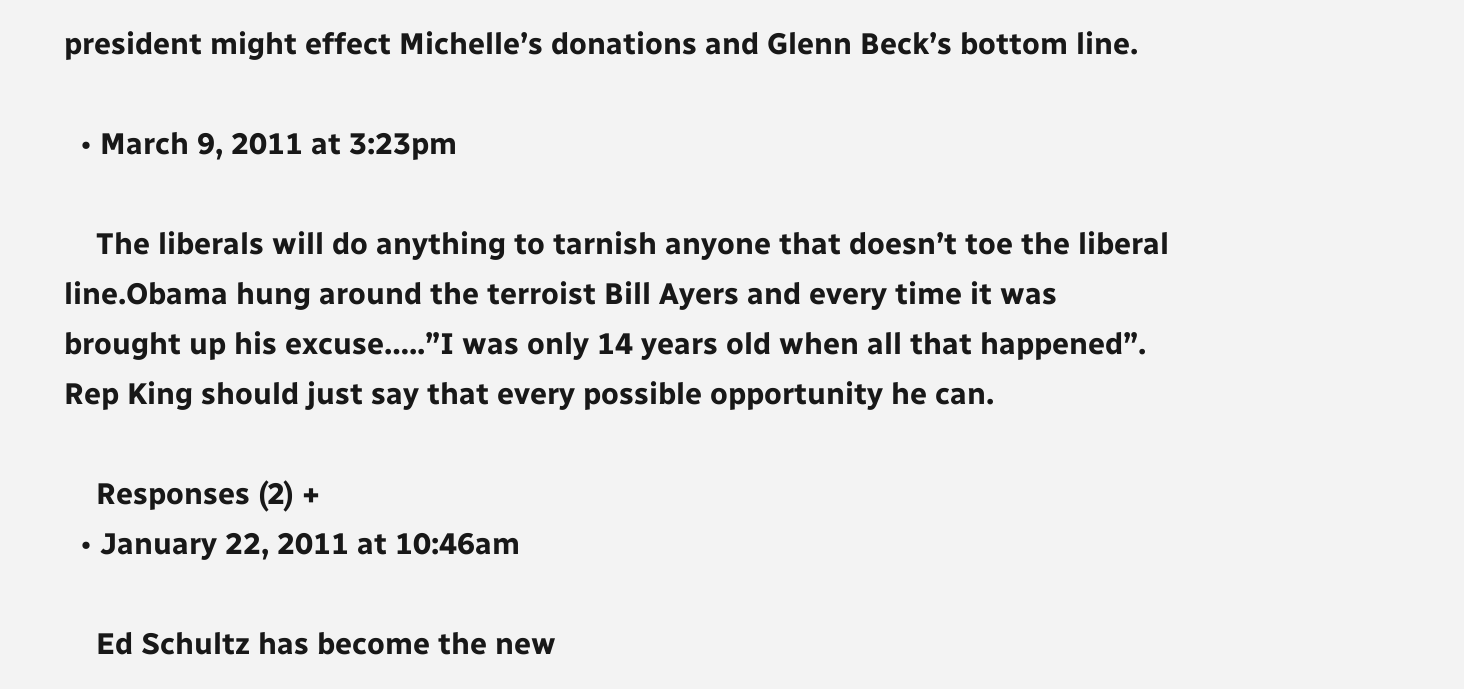president might effect Michelle’s donations and Glenn Beck’s bottom line.

  • March 9, 2011 at 3:23pm

    The liberals will do anything to tarnish anyone that doesn’t toe the liberal line.Obama hung around the terroist Bill Ayers and every time it was brought up his excuse…..”I was only 14 years old when all that happened”. Rep King should just say that every possible opportunity he can.

    Responses (2) +
  • January 22, 2011 at 10:46am

    Ed Schultz has become the new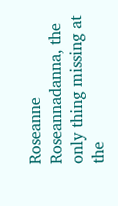Roseanne Roseannadanna, the only thing missing at the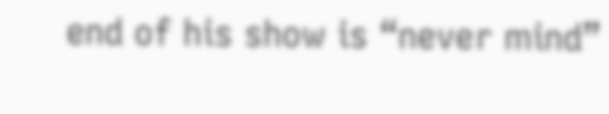end of his show is “never mind”